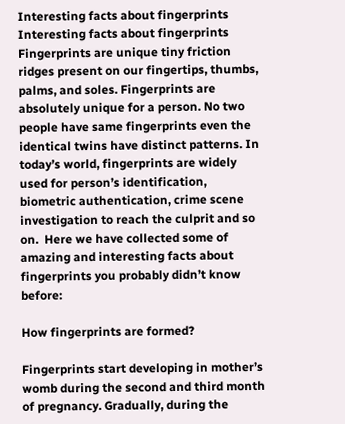Interesting facts about fingerprints
Interesting facts about fingerprints
Fingerprints are unique tiny friction ridges present on our fingertips, thumbs, palms, and soles. Fingerprints are absolutely unique for a person. No two people have same fingerprints even the identical twins have distinct patterns. In today’s world, fingerprints are widely used for person’s identification, biometric authentication, crime scene investigation to reach the culprit and so on.  Here we have collected some of amazing and interesting facts about fingerprints you probably didn’t know before:

How fingerprints are formed?

Fingerprints start developing in mother’s womb during the second and third month of pregnancy. Gradually, during the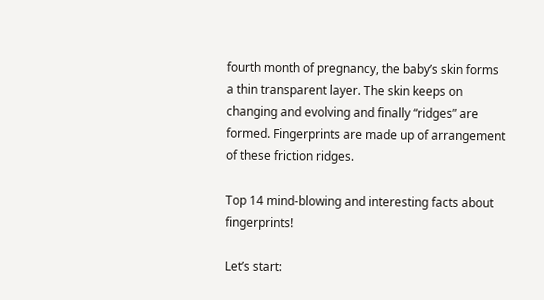fourth month of pregnancy, the baby’s skin forms a thin transparent layer. The skin keeps on changing and evolving and finally “ridges” are formed. Fingerprints are made up of arrangement of these friction ridges.

Top 14 mind-blowing and interesting facts about fingerprints!

Let’s start: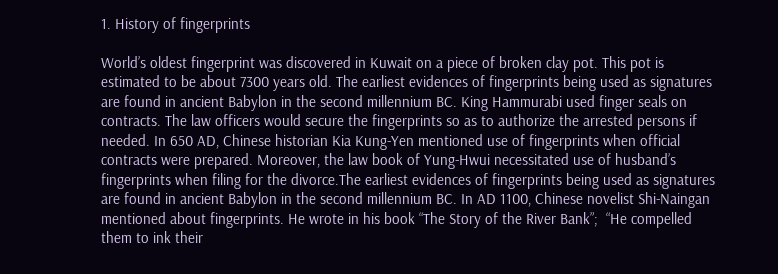1. History of fingerprints

World’s oldest fingerprint was discovered in Kuwait on a piece of broken clay pot. This pot is estimated to be about 7300 years old. The earliest evidences of fingerprints being used as signatures are found in ancient Babylon in the second millennium BC. King Hammurabi used finger seals on contracts. The law officers would secure the fingerprints so as to authorize the arrested persons if needed. In 650 AD, Chinese historian Kia Kung-Yen mentioned use of fingerprints when official contracts were prepared. Moreover, the law book of Yung-Hwui necessitated use of husband’s fingerprints when filing for the divorce.The earliest evidences of fingerprints being used as signatures are found in ancient Babylon in the second millennium BC. In AD 1100, Chinese novelist Shi-Naingan mentioned about fingerprints. He wrote in his book “The Story of the River Bank”;  “He compelled them to ink their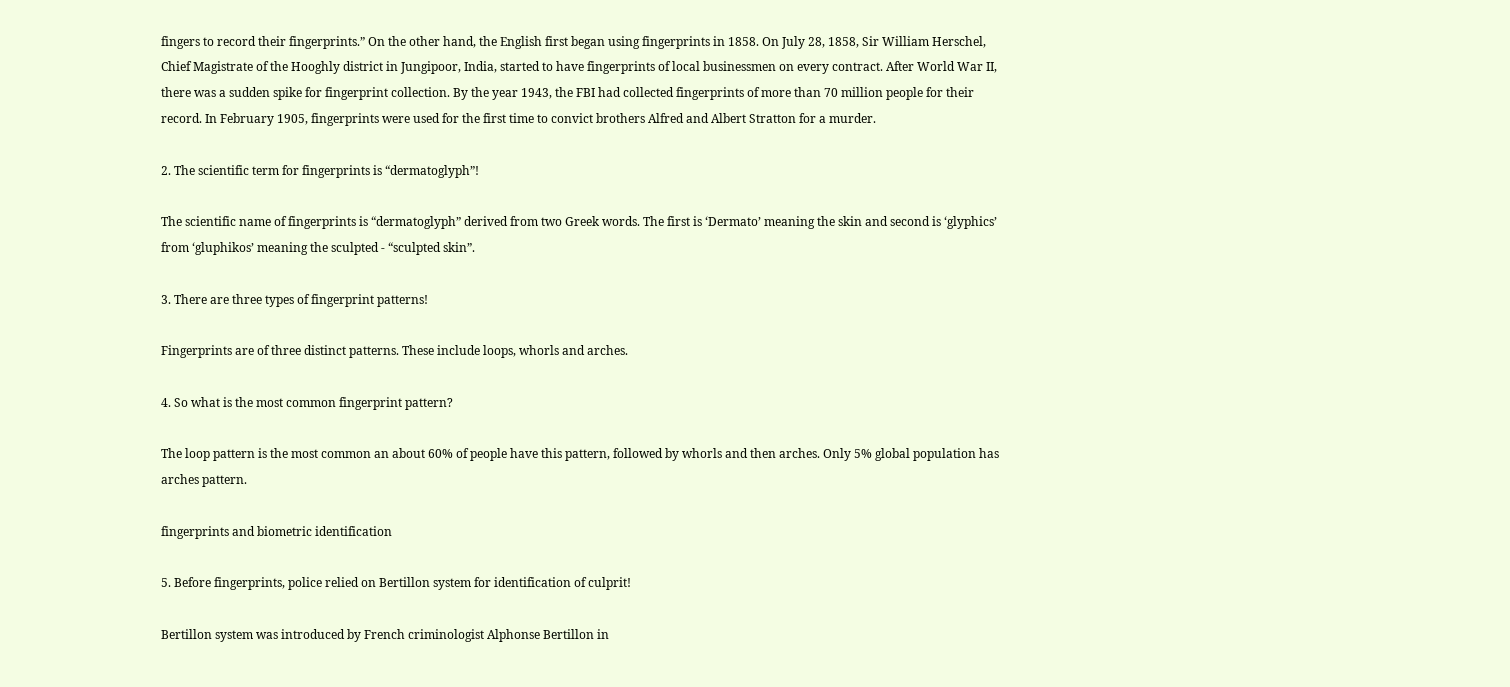fingers to record their fingerprints.” On the other hand, the English first began using fingerprints in 1858. On July 28, 1858, Sir William Herschel, Chief Magistrate of the Hooghly district in Jungipoor, India, started to have fingerprints of local businessmen on every contract. After World War II, there was a sudden spike for fingerprint collection. By the year 1943, the FBI had collected fingerprints of more than 70 million people for their record. In February 1905, fingerprints were used for the first time to convict brothers Alfred and Albert Stratton for a murder.

2. The scientific term for fingerprints is “dermatoglyph”!

The scientific name of fingerprints is “dermatoglyph” derived from two Greek words. The first is ‘Dermato’ meaning the skin and second is ‘glyphics’ from ‘gluphikos’ meaning the sculpted - “sculpted skin”.

3. There are three types of fingerprint patterns!

Fingerprints are of three distinct patterns. These include loops, whorls and arches.

4. So what is the most common fingerprint pattern?

The loop pattern is the most common an about 60% of people have this pattern, followed by whorls and then arches. Only 5% global population has arches pattern.

fingerprints and biometric identification

5. Before fingerprints, police relied on Bertillon system for identification of culprit!

Bertillon system was introduced by French criminologist Alphonse Bertillon in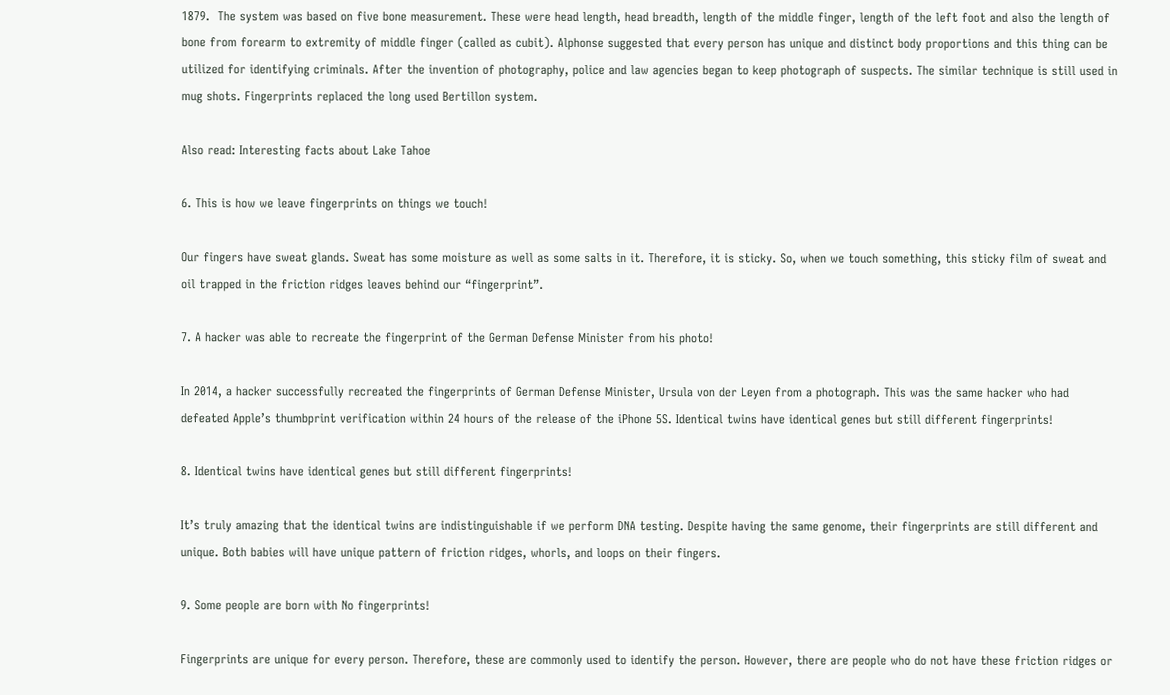1879.  The system was based on five bone measurement. These were head length, head breadth, length of the middle finger, length of the left foot and also the length of bone from forearm to extremity of middle finger (called as cubit). Alphonse suggested that every person has unique and distinct body proportions and this thing can be utilized for identifying criminals. After the invention of photography, police and law agencies began to keep photograph of suspects. The similar technique is still used in mug shots. Fingerprints replaced the long used Bertillon system.

Also read: Interesting facts about Lake Tahoe

6. This is how we leave fingerprints on things we touch!

Our fingers have sweat glands. Sweat has some moisture as well as some salts in it. Therefore, it is sticky. So, when we touch something, this sticky film of sweat and oil trapped in the friction ridges leaves behind our “fingerprint”.

7. A hacker was able to recreate the fingerprint of the German Defense Minister from his photo!

In 2014, a hacker successfully recreated the fingerprints of German Defense Minister, Ursula von der Leyen from a photograph. This was the same hacker who had defeated Apple’s thumbprint verification within 24 hours of the release of the iPhone 5S. Identical twins have identical genes but still different fingerprints!

8. Identical twins have identical genes but still different fingerprints!

It’s truly amazing that the identical twins are indistinguishable if we perform DNA testing. Despite having the same genome, their fingerprints are still different and unique. Both babies will have unique pattern of friction ridges, whorls, and loops on their fingers.

9. Some people are born with No fingerprints!

Fingerprints are unique for every person. Therefore, these are commonly used to identify the person. However, there are people who do not have these friction ridges or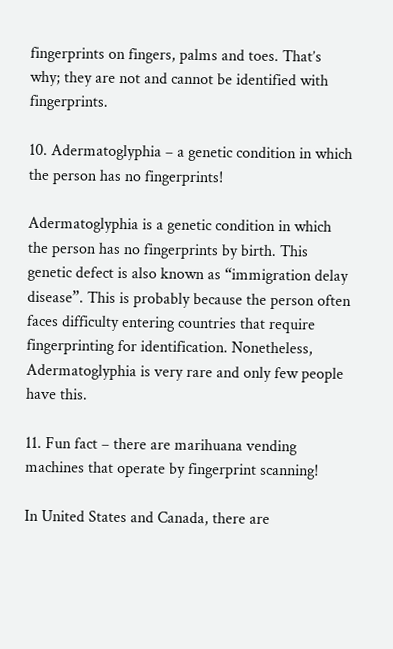fingerprints on fingers, palms and toes. That’s why; they are not and cannot be identified with fingerprints.

10. Adermatoglyphia – a genetic condition in which the person has no fingerprints!

Adermatoglyphia is a genetic condition in which the person has no fingerprints by birth. This genetic defect is also known as “immigration delay disease”. This is probably because the person often faces difficulty entering countries that require fingerprinting for identification. Nonetheless, Adermatoglyphia is very rare and only few people have this.

11. Fun fact – there are marihuana vending machines that operate by fingerprint scanning!

In United States and Canada, there are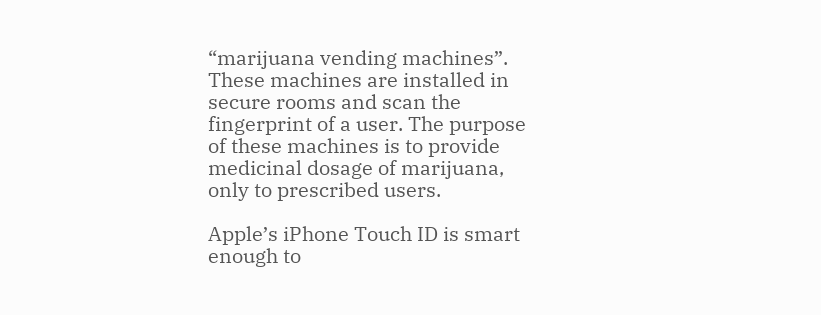“marijuana vending machines”. These machines are installed in secure rooms and scan the fingerprint of a user. The purpose of these machines is to provide medicinal dosage of marijuana, only to prescribed users.

Apple’s iPhone Touch ID is smart enough to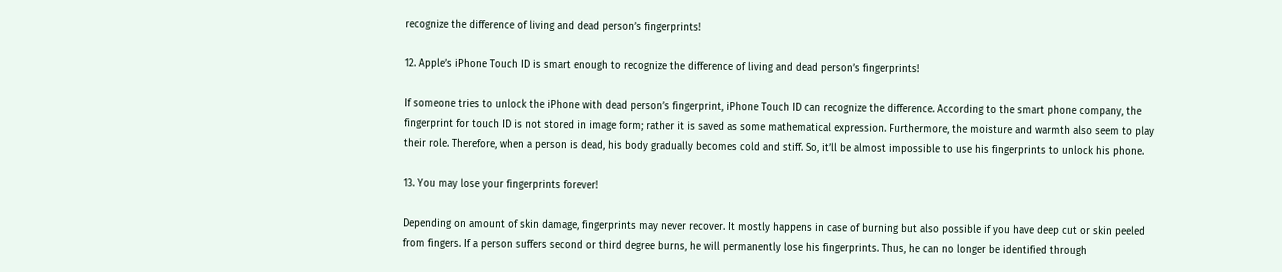recognize the difference of living and dead person’s fingerprints!

12. Apple’s iPhone Touch ID is smart enough to recognize the difference of living and dead person’s fingerprints!

If someone tries to unlock the iPhone with dead person’s fingerprint, iPhone Touch ID can recognize the difference. According to the smart phone company, the fingerprint for touch ID is not stored in image form; rather it is saved as some mathematical expression. Furthermore, the moisture and warmth also seem to play their role. Therefore, when a person is dead, his body gradually becomes cold and stiff. So, it’ll be almost impossible to use his fingerprints to unlock his phone.

13. You may lose your fingerprints forever!

Depending on amount of skin damage, fingerprints may never recover. It mostly happens in case of burning but also possible if you have deep cut or skin peeled from fingers. If a person suffers second or third degree burns, he will permanently lose his fingerprints. Thus, he can no longer be identified through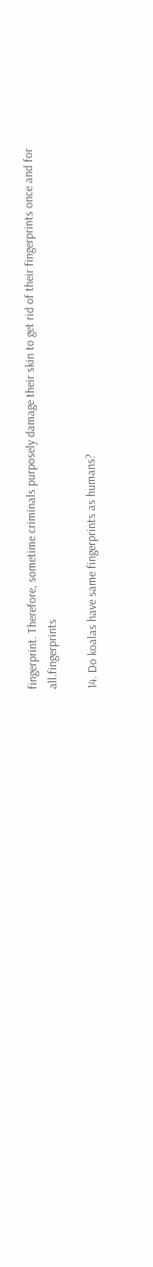fingerprint. Therefore, sometime criminals purposely damage their skin to get rid of their fingerprints once and for all.fingerprints

14. Do koalas have same fingerprints as humans?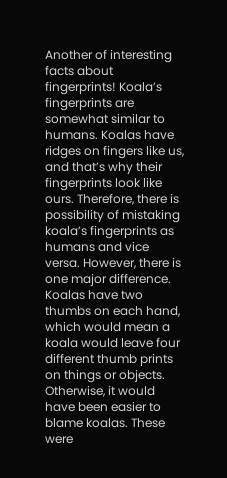Another of interesting facts about fingerprints! Koala’s fingerprints are somewhat similar to humans. Koalas have ridges on fingers like us, and that’s why their fingerprints look like ours. Therefore, there is possibility of mistaking koala’s fingerprints as humans and vice versa. However, there is one major difference. Koalas have two thumbs on each hand, which would mean a koala would leave four different thumb prints on things or objects. Otherwise, it would have been easier to blame koalas. These were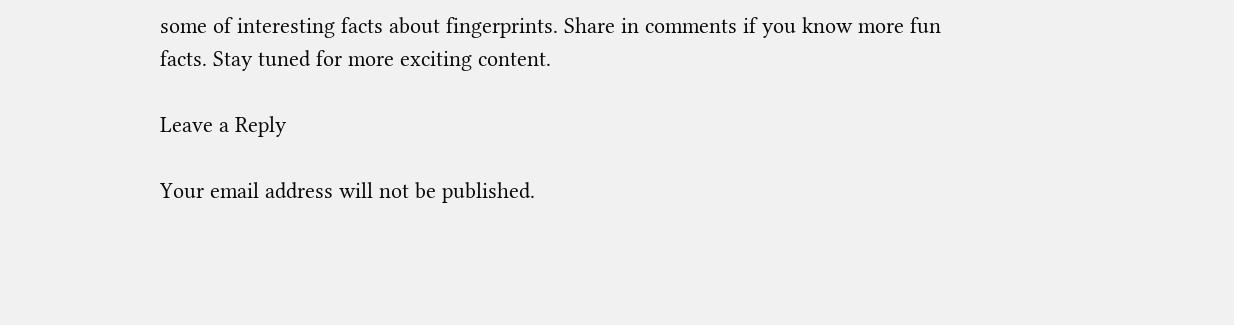some of interesting facts about fingerprints. Share in comments if you know more fun facts. Stay tuned for more exciting content.

Leave a Reply

Your email address will not be published.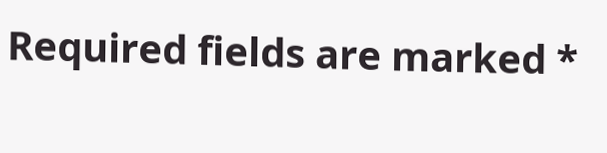Required fields are marked *